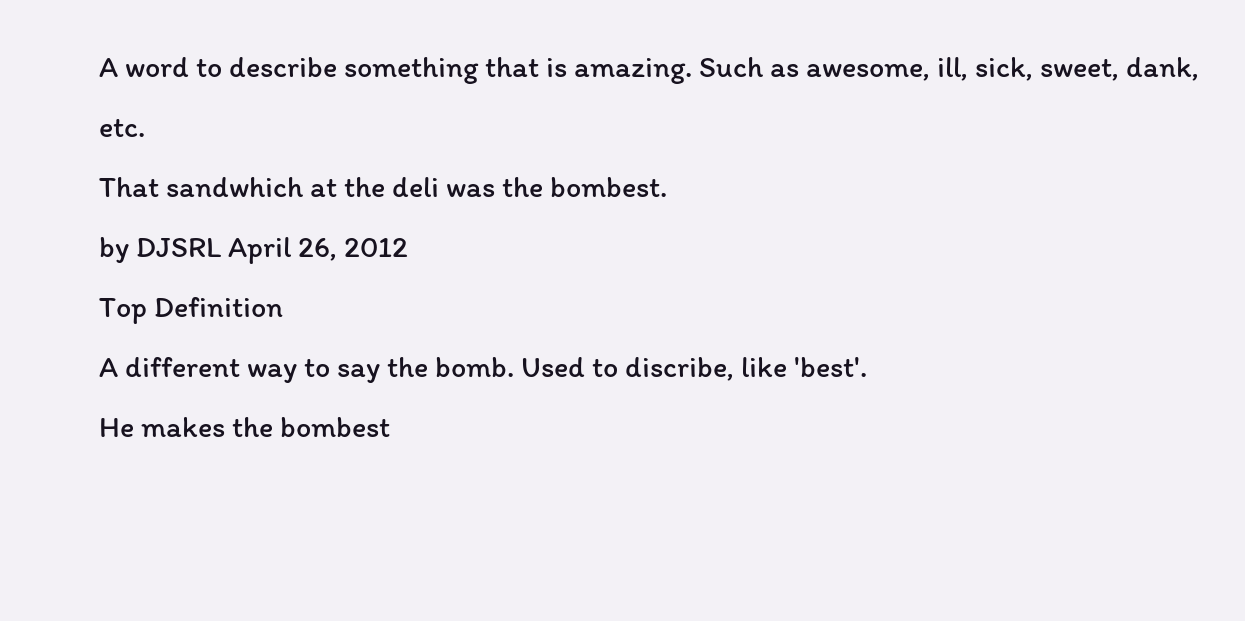A word to describe something that is amazing. Such as awesome, ill, sick, sweet, dank, etc.
That sandwhich at the deli was the bombest.
by DJSRL April 26, 2012
Top Definition
A different way to say the bomb. Used to discribe, like 'best'.
He makes the bombest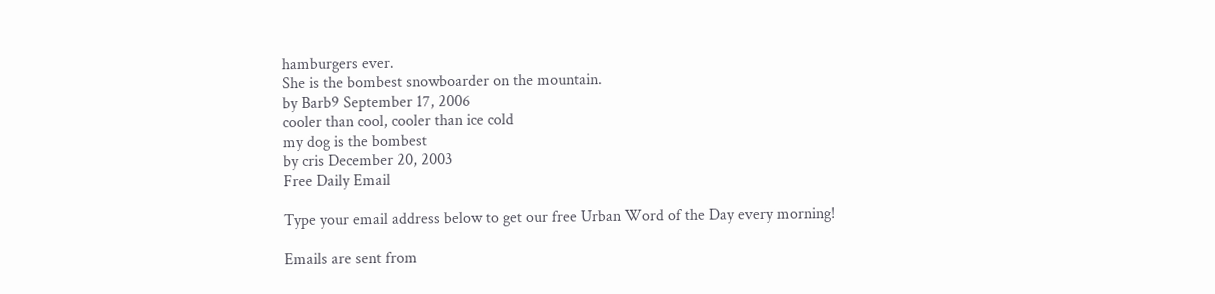hamburgers ever.
She is the bombest snowboarder on the mountain.
by Barb9 September 17, 2006
cooler than cool, cooler than ice cold
my dog is the bombest
by cris December 20, 2003
Free Daily Email

Type your email address below to get our free Urban Word of the Day every morning!

Emails are sent from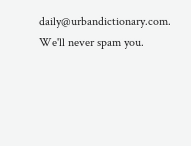daily@urbandictionary.com. We'll never spam you.